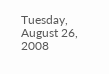Tuesday, August 26, 2008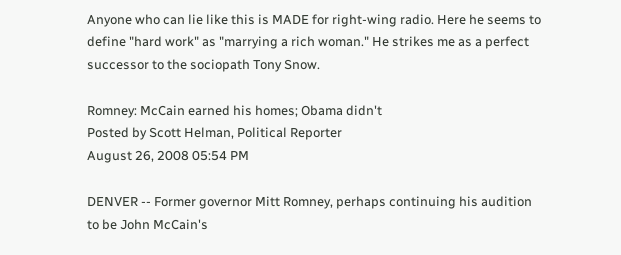Anyone who can lie like this is MADE for right-wing radio. Here he seems to define "hard work" as "marrying a rich woman." He strikes me as a perfect successor to the sociopath Tony Snow.

Romney: McCain earned his homes; Obama didn't
Posted by Scott Helman, Political Reporter
August 26, 2008 05:54 PM

DENVER -- Former governor Mitt Romney, perhaps continuing his audition to be John McCain's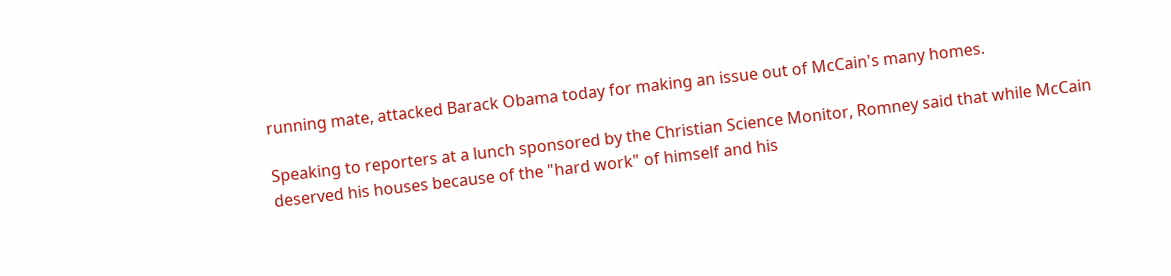running mate, attacked Barack Obama today for making an issue out of McCain's many homes.

Speaking to reporters at a lunch sponsored by the Christian Science Monitor, Romney said that while McCain deserved his houses because of the "hard work" of himself and his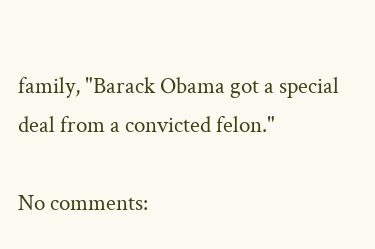family, "Barack Obama got a special deal from a convicted felon."

No comments: